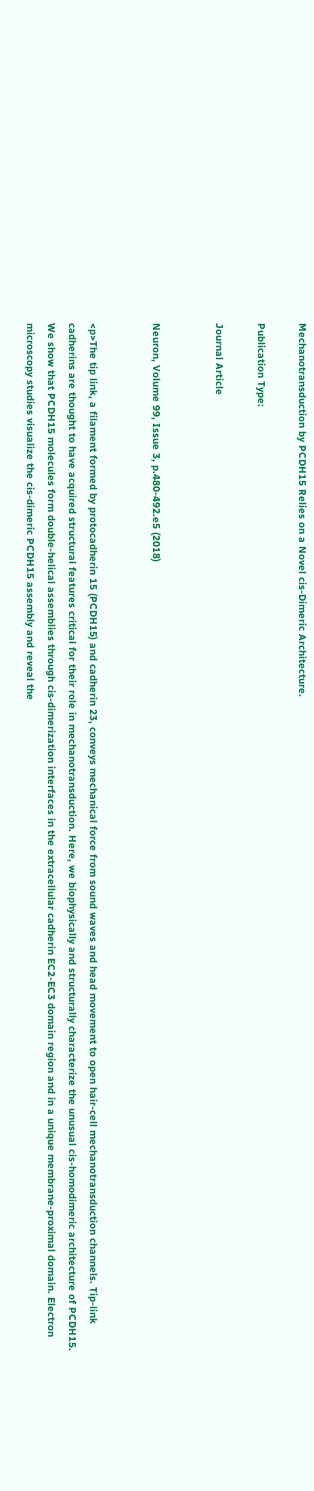Mechanotransduction by PCDH15 Relies on a Novel cis-Dimeric Architecture.

Publication Type:

Journal Article


Neuron, Volume 99, Issue 3, p.480-492.e5 (2018)


<p>The tip link, a filament formed by protocadherin 15 (PCDH15) and cadherin 23, conveys mechanical force from sound waves and head movement to open hair-cell mechanotransduction channels. Tip-link cadherins are thought to have acquired structural features critical for their role in mechanotransduction. Here, we biophysically and structurally characterize the unusual cis-homodimeric architecture of PCDH15. We show that PCDH15 molecules form double-helical assemblies through cis-dimerization interfaces in the extracellular cadherin EC2-EC3 domain region and in a unique membrane-proximal domain. Electron microscopy studies visualize the cis-dimeric PCDH15 assembly and reveal the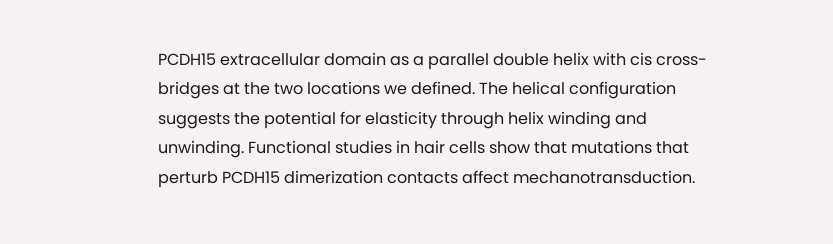PCDH15 extracellular domain as a parallel double helix with cis cross-bridges at the two locations we defined. The helical configuration suggests the potential for elasticity through helix winding and unwinding. Functional studies in hair cells show that mutations that perturb PCDH15 dimerization contacts affect mechanotransduction.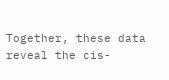Together, these data reveal the cis-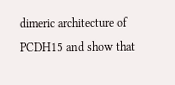dimeric architecture of PCDH15 and show that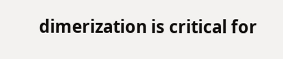dimerization is critical for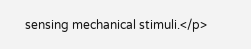sensing mechanical stimuli.</p>